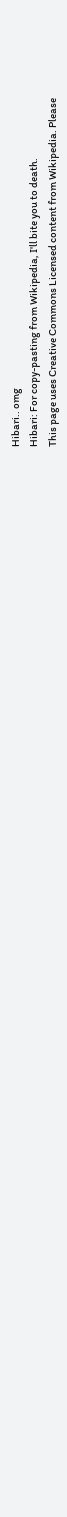Hibari.. omg
Hibari: For copy-pasting from Wikipedia, I'll bite you to death.
This page uses Creative Commons Licensed content from Wikipedia. Please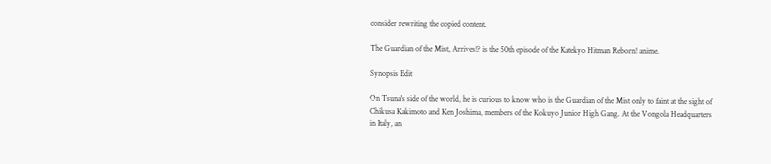consider rewriting the copied content.

The Guardian of the Mist, Arrives!? is the 50th episode of the Katekyo Hitman Reborn! anime.

Synopsis Edit

On Tsuna's side of the world, he is curious to know who is the Guardian of the Mist only to faint at the sight of Chikusa Kakimoto and Ken Joshima, members of the Kokuyo Junior High Gang. At the Vongola Headquarters in Italy, an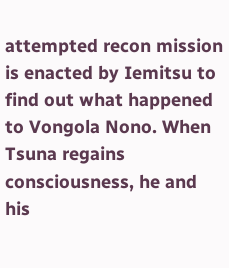attempted recon mission is enacted by Iemitsu to find out what happened to Vongola Nono. When Tsuna regains consciousness, he and his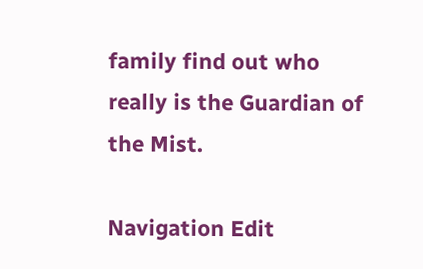family find out who really is the Guardian of the Mist.

Navigation Edit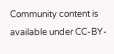Community content is available under CC-BY-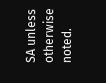SA unless otherwise noted.